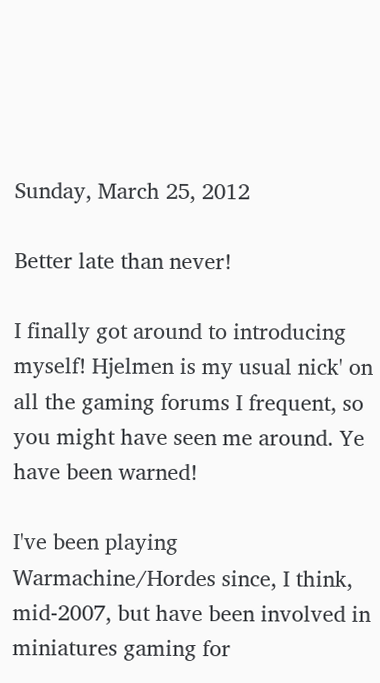Sunday, March 25, 2012

Better late than never!

I finally got around to introducing myself! Hjelmen is my usual nick' on all the gaming forums I frequent, so you might have seen me around. Ye have been warned!

I've been playing Warmachine/Hordes since, I think, mid-2007, but have been involved in miniatures gaming for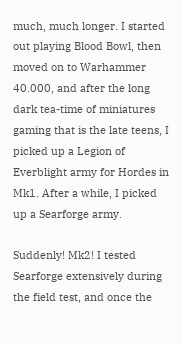much, much longer. I started out playing Blood Bowl, then moved on to Warhammer 40.000, and after the long dark tea-time of miniatures gaming that is the late teens, I picked up a Legion of Everblight army for Hordes in Mk1. After a while, I picked up a Searforge army.

Suddenly! Mk2! I tested Searforge extensively during the field test, and once the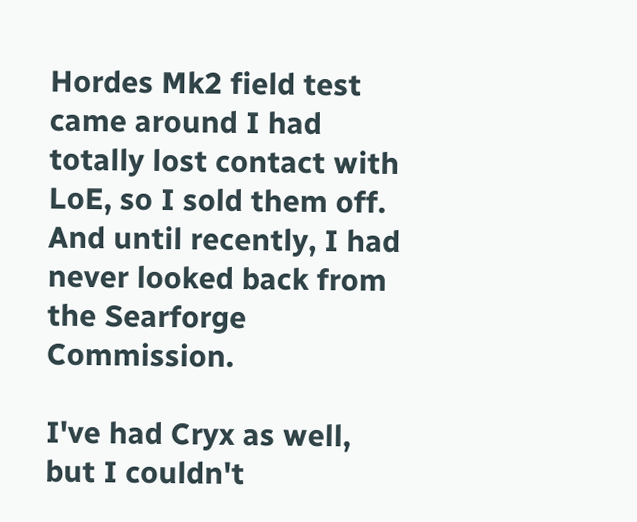Hordes Mk2 field test came around I had totally lost contact with LoE, so I sold them off. And until recently, I had never looked back from the Searforge Commission.

I've had Cryx as well, but I couldn't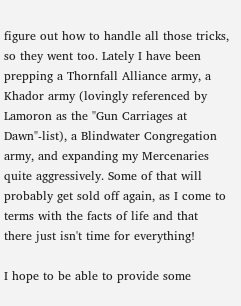figure out how to handle all those tricks, so they went too. Lately I have been prepping a Thornfall Alliance army, a Khador army (lovingly referenced by Lamoron as the "Gun Carriages at Dawn"-list), a Blindwater Congregation army, and expanding my Mercenaries quite aggressively. Some of that will probably get sold off again, as I come to terms with the facts of life and that there just isn't time for everything!

I hope to be able to provide some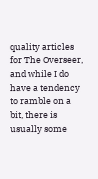quality articles for The Overseer, and while I do have a tendency to ramble on a bit, there is usually some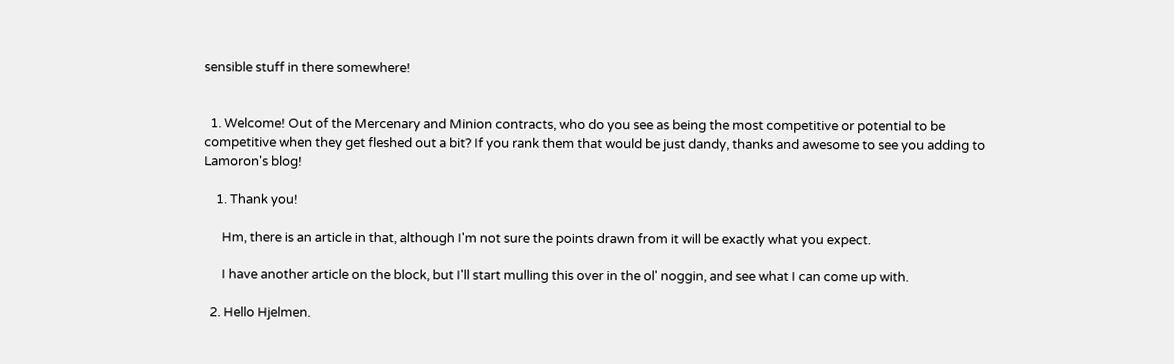sensible stuff in there somewhere!


  1. Welcome! Out of the Mercenary and Minion contracts, who do you see as being the most competitive or potential to be competitive when they get fleshed out a bit? If you rank them that would be just dandy, thanks and awesome to see you adding to Lamoron's blog!

    1. Thank you!

      Hm, there is an article in that, although I'm not sure the points drawn from it will be exactly what you expect.

      I have another article on the block, but I'll start mulling this over in the ol' noggin, and see what I can come up with.

  2. Hello Hjelmen.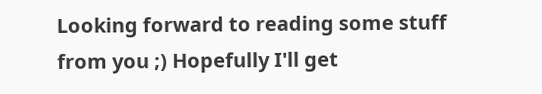Looking forward to reading some stuff from you ;) Hopefully I'll get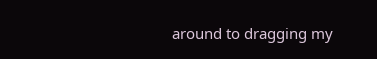around to dragging my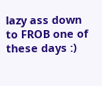lazy ass down to FROB one of these days :)